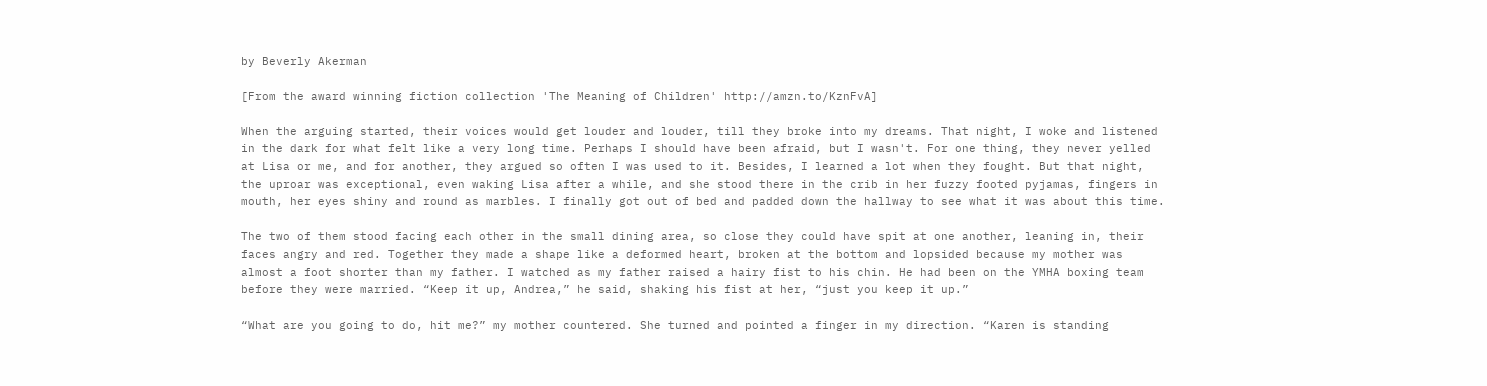by Beverly Akerman

[From the award winning fiction collection 'The Meaning of Children' http://amzn.to/KznFvA]

When the arguing started, their voices would get louder and louder, till they broke into my dreams. That night, I woke and listened in the dark for what felt like a very long time. Perhaps I should have been afraid, but I wasn't. For one thing, they never yelled at Lisa or me, and for another, they argued so often I was used to it. Besides, I learned a lot when they fought. But that night, the uproar was exceptional, even waking Lisa after a while, and she stood there in the crib in her fuzzy footed pyjamas, fingers in mouth, her eyes shiny and round as marbles. I finally got out of bed and padded down the hallway to see what it was about this time.

The two of them stood facing each other in the small dining area, so close they could have spit at one another, leaning in, their faces angry and red. Together they made a shape like a deformed heart, broken at the bottom and lopsided because my mother was almost a foot shorter than my father. I watched as my father raised a hairy fist to his chin. He had been on the YMHA boxing team before they were married. “Keep it up, Andrea,” he said, shaking his fist at her, “just you keep it up.”

“What are you going to do, hit me?” my mother countered. She turned and pointed a finger in my direction. “Karen is standing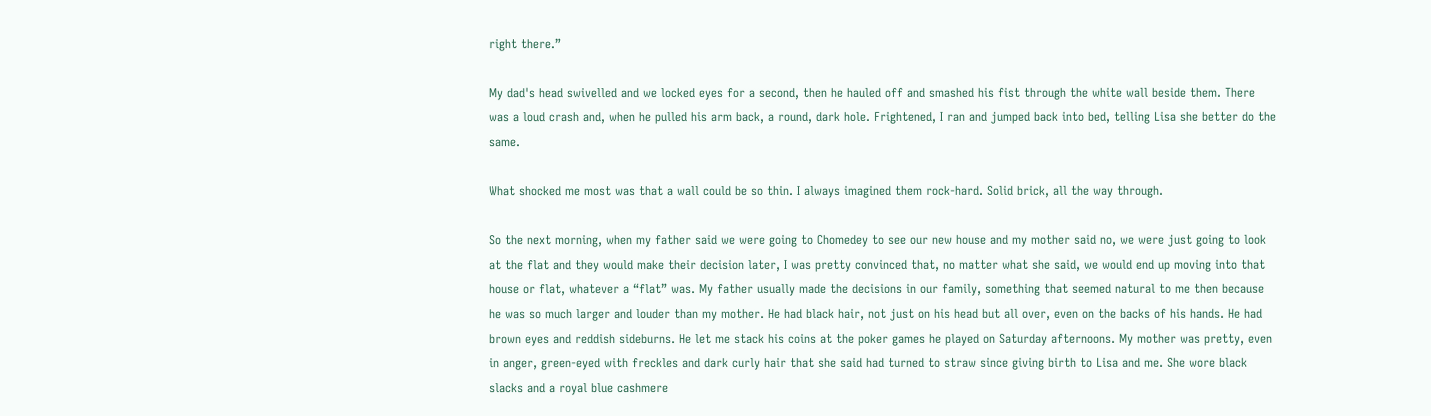right there.”

My dad's head swivelled and we locked eyes for a second, then he hauled off and smashed his fist through the white wall beside them. There was a loud crash and, when he pulled his arm back, a round, dark hole. Frightened, I ran and jumped back into bed, telling Lisa she better do the same.

What shocked me most was that a wall could be so thin. I always imagined them rock-hard. Solid brick, all the way through.

So the next morning, when my father said we were going to Chomedey to see our new house and my mother said no, we were just going to look at the flat and they would make their decision later, I was pretty convinced that, no matter what she said, we would end up moving into that house or flat, whatever a “flat” was. My father usually made the decisions in our family, something that seemed natural to me then because he was so much larger and louder than my mother. He had black hair, not just on his head but all over, even on the backs of his hands. He had brown eyes and reddish sideburns. He let me stack his coins at the poker games he played on Saturday afternoons. My mother was pretty, even in anger, green-eyed with freckles and dark curly hair that she said had turned to straw since giving birth to Lisa and me. She wore black slacks and a royal blue cashmere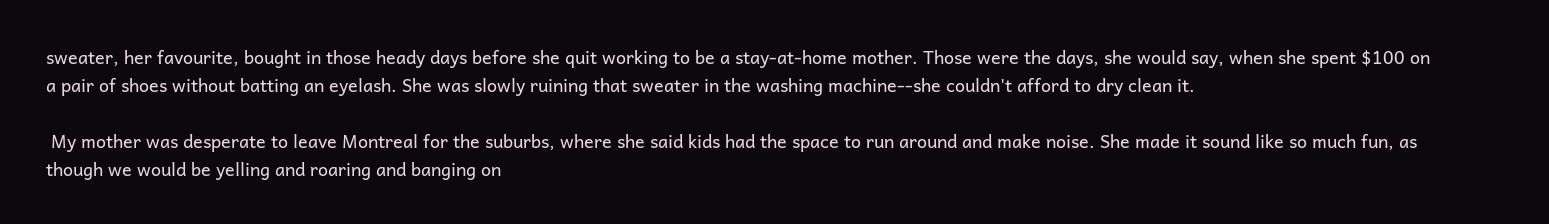sweater, her favourite, bought in those heady days before she quit working to be a stay-at-home mother. Those were the days, she would say, when she spent $100 on a pair of shoes without batting an eyelash. She was slowly ruining that sweater in the washing machine--she couldn't afford to dry clean it.

 My mother was desperate to leave Montreal for the suburbs, where she said kids had the space to run around and make noise. She made it sound like so much fun, as though we would be yelling and roaring and banging on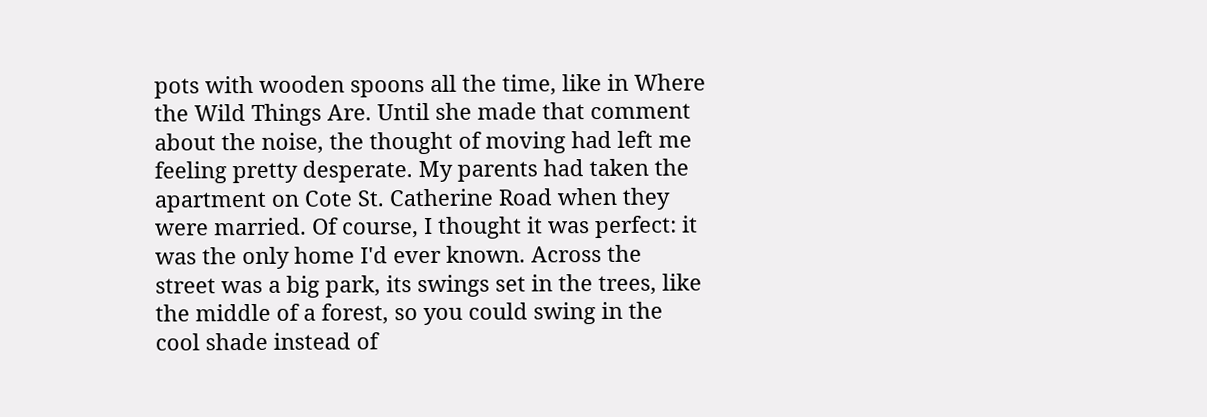pots with wooden spoons all the time, like in Where the Wild Things Are. Until she made that comment about the noise, the thought of moving had left me feeling pretty desperate. My parents had taken the apartment on Cote St. Catherine Road when they were married. Of course, I thought it was perfect: it was the only home I'd ever known. Across the street was a big park, its swings set in the trees, like the middle of a forest, so you could swing in the cool shade instead of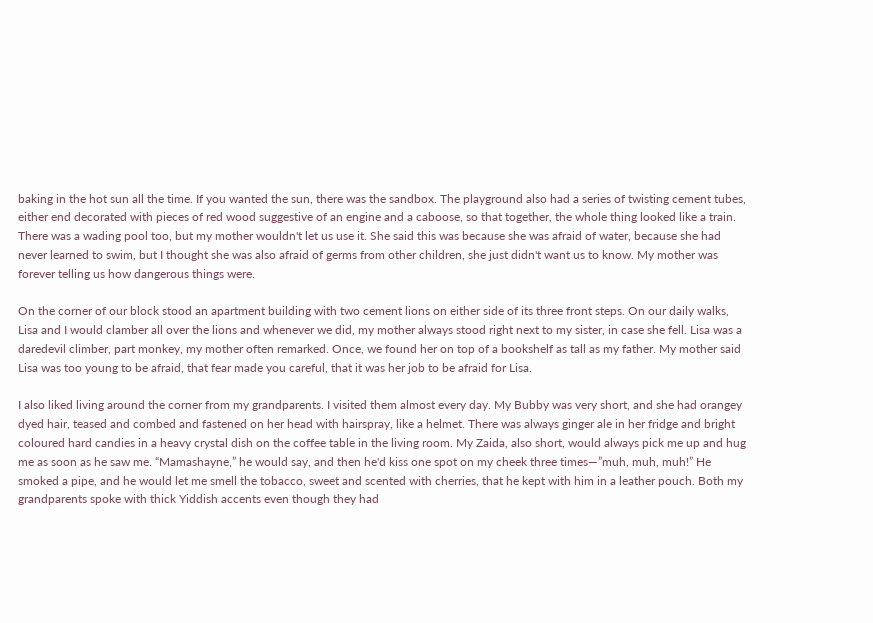baking in the hot sun all the time. If you wanted the sun, there was the sandbox. The playground also had a series of twisting cement tubes, either end decorated with pieces of red wood suggestive of an engine and a caboose, so that together, the whole thing looked like a train. There was a wading pool too, but my mother wouldn't let us use it. She said this was because she was afraid of water, because she had never learned to swim, but I thought she was also afraid of germs from other children, she just didn't want us to know. My mother was forever telling us how dangerous things were.

On the corner of our block stood an apartment building with two cement lions on either side of its three front steps. On our daily walks, Lisa and I would clamber all over the lions and whenever we did, my mother always stood right next to my sister, in case she fell. Lisa was a daredevil climber, part monkey, my mother often remarked. Once, we found her on top of a bookshelf as tall as my father. My mother said Lisa was too young to be afraid, that fear made you careful, that it was her job to be afraid for Lisa.

I also liked living around the corner from my grandparents. I visited them almost every day. My Bubby was very short, and she had orangey dyed hair, teased and combed and fastened on her head with hairspray, like a helmet. There was always ginger ale in her fridge and bright coloured hard candies in a heavy crystal dish on the coffee table in the living room. My Zaida, also short, would always pick me up and hug me as soon as he saw me. “Mamashayne,” he would say, and then he'd kiss one spot on my cheek three times—”muh, muh, muh!” He smoked a pipe, and he would let me smell the tobacco, sweet and scented with cherries, that he kept with him in a leather pouch. Both my grandparents spoke with thick Yiddish accents even though they had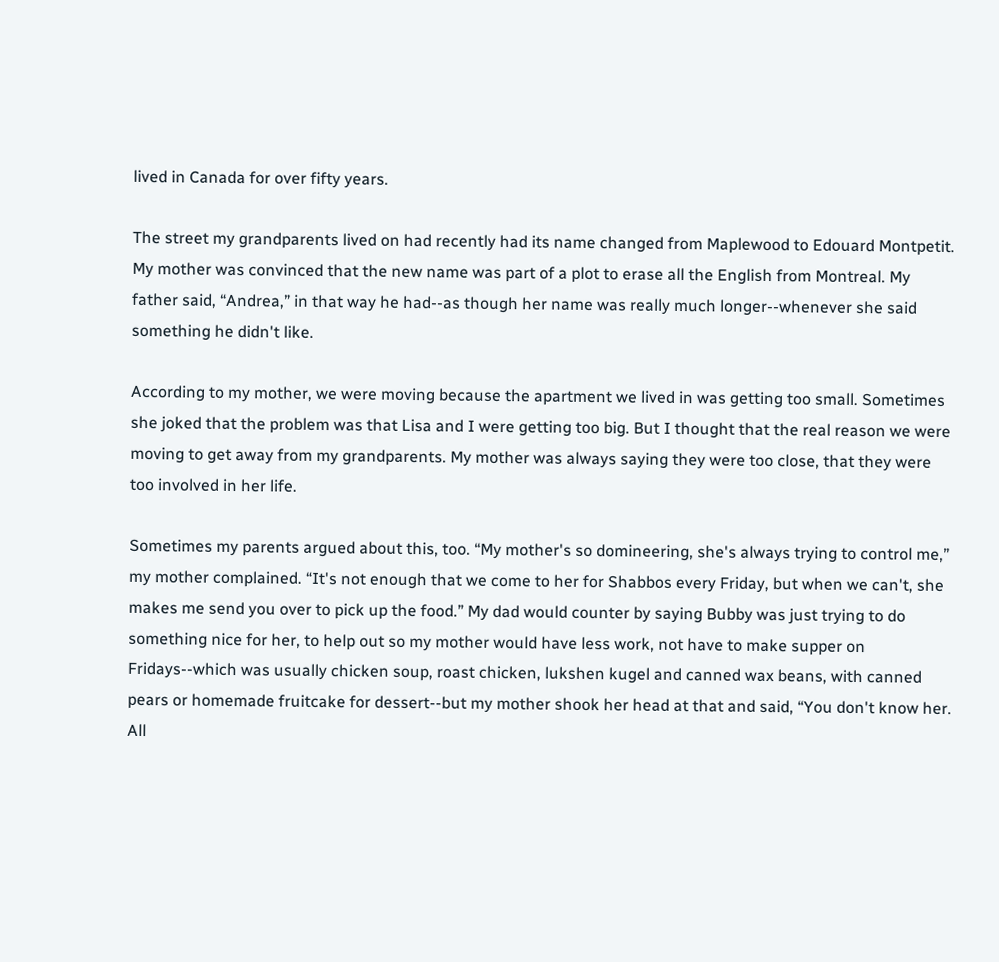lived in Canada for over fifty years.

The street my grandparents lived on had recently had its name changed from Maplewood to Edouard Montpetit. My mother was convinced that the new name was part of a plot to erase all the English from Montreal. My father said, “Andrea,” in that way he had--as though her name was really much longer--whenever she said something he didn't like.

According to my mother, we were moving because the apartment we lived in was getting too small. Sometimes she joked that the problem was that Lisa and I were getting too big. But I thought that the real reason we were moving to get away from my grandparents. My mother was always saying they were too close, that they were too involved in her life.

Sometimes my parents argued about this, too. “My mother's so domineering, she's always trying to control me,” my mother complained. “It's not enough that we come to her for Shabbos every Friday, but when we can't, she makes me send you over to pick up the food.” My dad would counter by saying Bubby was just trying to do something nice for her, to help out so my mother would have less work, not have to make supper on Fridays--which was usually chicken soup, roast chicken, lukshen kugel and canned wax beans, with canned pears or homemade fruitcake for dessert--but my mother shook her head at that and said, “You don't know her. All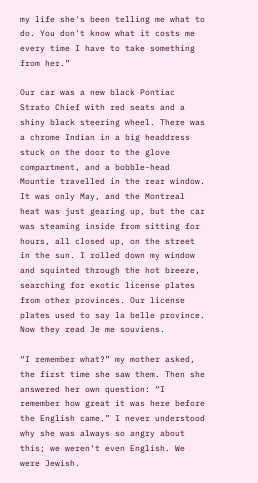my life she's been telling me what to do. You don't know what it costs me every time I have to take something from her.”

Our car was a new black Pontiac Strato Chief with red seats and a shiny black steering wheel. There was a chrome Indian in a big headdress stuck on the door to the glove compartment, and a bobble-head Mountie travelled in the rear window. It was only May, and the Montreal heat was just gearing up, but the car was steaming inside from sitting for hours, all closed up, on the street in the sun. I rolled down my window and squinted through the hot breeze, searching for exotic license plates from other provinces. Our license plates used to say la belle province. Now they read Je me souviens.

“I remember what?” my mother asked, the first time she saw them. Then she answered her own question: “I remember how great it was here before the English came.” I never understood why she was always so angry about this; we weren't even English. We were Jewish.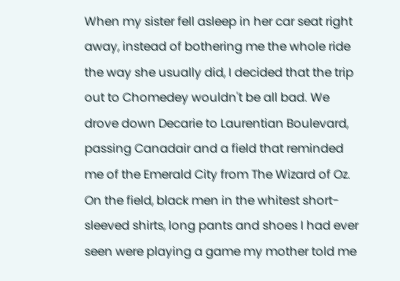When my sister fell asleep in her car seat right away, instead of bothering me the whole ride the way she usually did, I decided that the trip out to Chomedey wouldn't be all bad. We drove down Decarie to Laurentian Boulevard, passing Canadair and a field that reminded me of the Emerald City from The Wizard of Oz. On the field, black men in the whitest short-sleeved shirts, long pants and shoes I had ever seen were playing a game my mother told me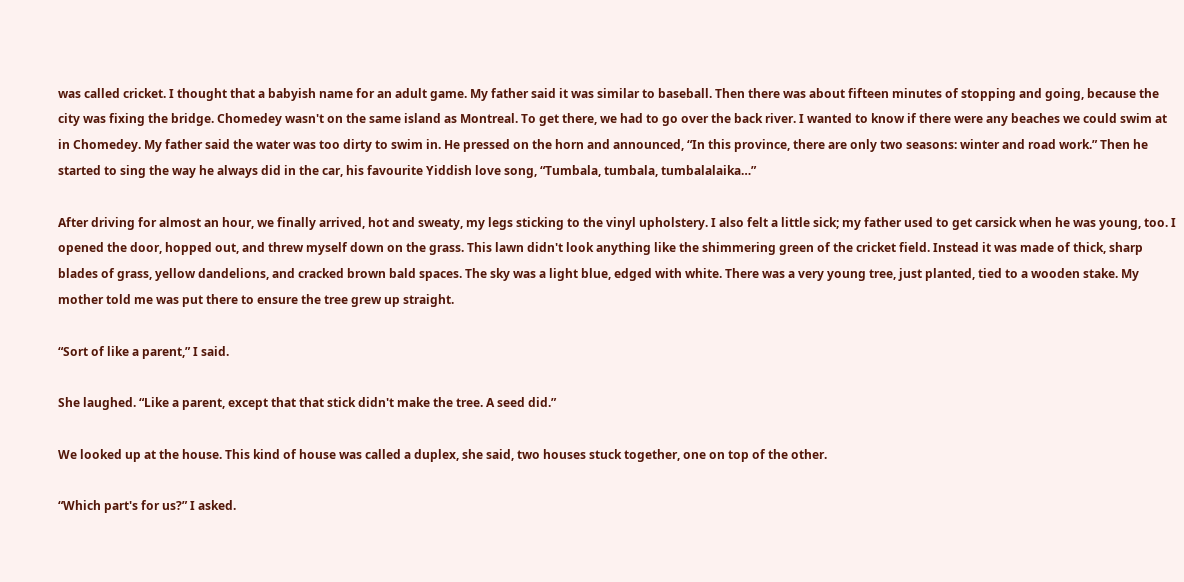was called cricket. I thought that a babyish name for an adult game. My father said it was similar to baseball. Then there was about fifteen minutes of stopping and going, because the city was fixing the bridge. Chomedey wasn't on the same island as Montreal. To get there, we had to go over the back river. I wanted to know if there were any beaches we could swim at in Chomedey. My father said the water was too dirty to swim in. He pressed on the horn and announced, “In this province, there are only two seasons: winter and road work.” Then he started to sing the way he always did in the car, his favourite Yiddish love song, “Tumbala, tumbala, tumbalalaika…”

After driving for almost an hour, we finally arrived, hot and sweaty, my legs sticking to the vinyl upholstery. I also felt a little sick; my father used to get carsick when he was young, too. I opened the door, hopped out, and threw myself down on the grass. This lawn didn't look anything like the shimmering green of the cricket field. Instead it was made of thick, sharp blades of grass, yellow dandelions, and cracked brown bald spaces. The sky was a light blue, edged with white. There was a very young tree, just planted, tied to a wooden stake. My mother told me was put there to ensure the tree grew up straight.

“Sort of like a parent,” I said.

She laughed. “Like a parent, except that that stick didn't make the tree. A seed did.”

We looked up at the house. This kind of house was called a duplex, she said, two houses stuck together, one on top of the other.

“Which part's for us?” I asked.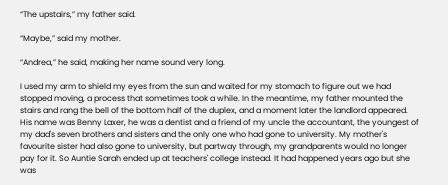“The upstairs,” my father said.

“Maybe,” said my mother.

“Andrea,” he said, making her name sound very long.

I used my arm to shield my eyes from the sun and waited for my stomach to figure out we had stopped moving, a process that sometimes took a while. In the meantime, my father mounted the stairs and rang the bell of the bottom half of the duplex, and a moment later the landlord appeared. His name was Benny Laxer, he was a dentist and a friend of my uncle the accountant, the youngest of my dad's seven brothers and sisters and the only one who had gone to university. My mother's favourite sister had also gone to university, but partway through, my grandparents would no longer pay for it. So Auntie Sarah ended up at teachers' college instead. It had happened years ago but she was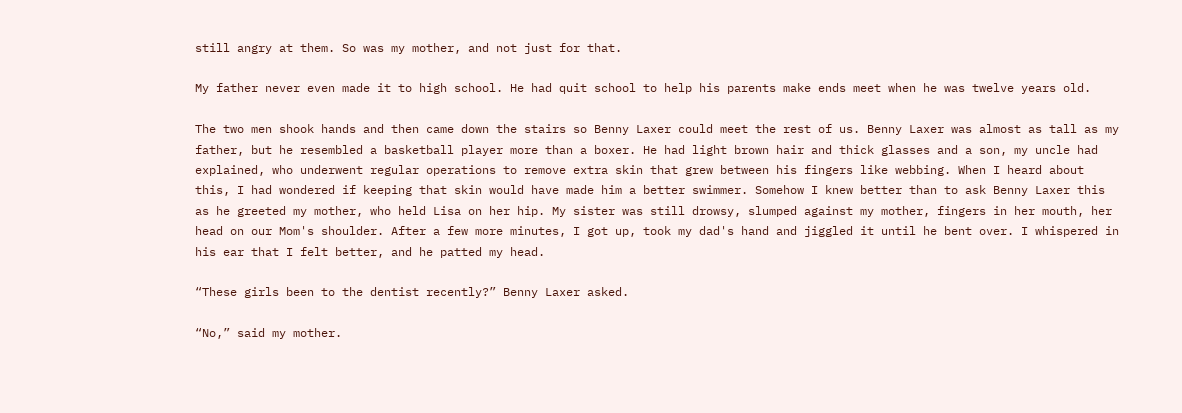still angry at them. So was my mother, and not just for that.

My father never even made it to high school. He had quit school to help his parents make ends meet when he was twelve years old.

The two men shook hands and then came down the stairs so Benny Laxer could meet the rest of us. Benny Laxer was almost as tall as my father, but he resembled a basketball player more than a boxer. He had light brown hair and thick glasses and a son, my uncle had explained, who underwent regular operations to remove extra skin that grew between his fingers like webbing. When I heard about this, I had wondered if keeping that skin would have made him a better swimmer. Somehow I knew better than to ask Benny Laxer this as he greeted my mother, who held Lisa on her hip. My sister was still drowsy, slumped against my mother, fingers in her mouth, her head on our Mom's shoulder. After a few more minutes, I got up, took my dad's hand and jiggled it until he bent over. I whispered in his ear that I felt better, and he patted my head.

“These girls been to the dentist recently?” Benny Laxer asked.

“No,” said my mother.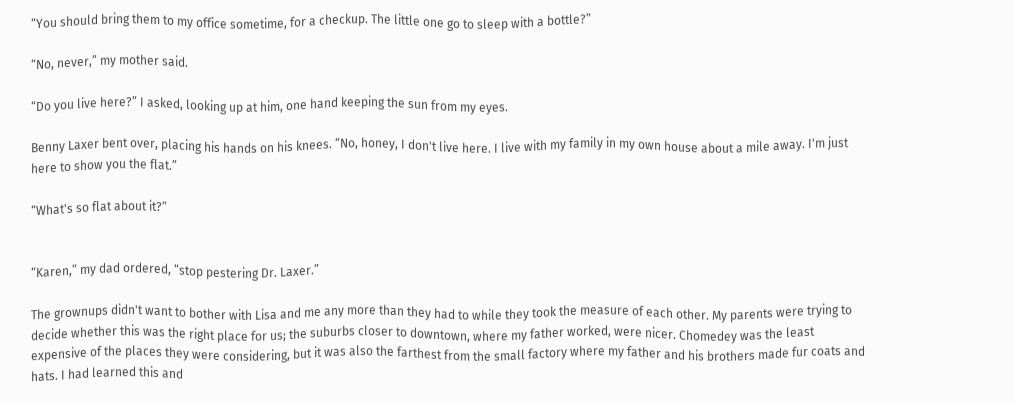“You should bring them to my office sometime, for a checkup. The little one go to sleep with a bottle?”

“No, never,” my mother said.

“Do you live here?” I asked, looking up at him, one hand keeping the sun from my eyes.

Benny Laxer bent over, placing his hands on his knees. “No, honey, I don't live here. I live with my family in my own house about a mile away. I'm just here to show you the flat.”

“What's so flat about it?”


“Karen,” my dad ordered, “stop pestering Dr. Laxer.”

The grownups didn't want to bother with Lisa and me any more than they had to while they took the measure of each other. My parents were trying to decide whether this was the right place for us; the suburbs closer to downtown, where my father worked, were nicer. Chomedey was the least expensive of the places they were considering, but it was also the farthest from the small factory where my father and his brothers made fur coats and hats. I had learned this and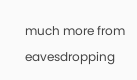much more from eavesdropping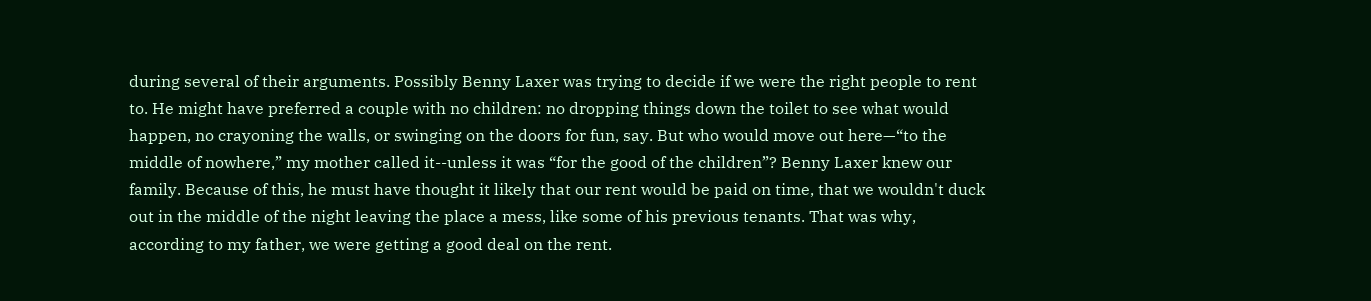during several of their arguments. Possibly Benny Laxer was trying to decide if we were the right people to rent to. He might have preferred a couple with no children: no dropping things down the toilet to see what would happen, no crayoning the walls, or swinging on the doors for fun, say. But who would move out here—“to the middle of nowhere,” my mother called it--unless it was “for the good of the children”? Benny Laxer knew our family. Because of this, he must have thought it likely that our rent would be paid on time, that we wouldn't duck out in the middle of the night leaving the place a mess, like some of his previous tenants. That was why, according to my father, we were getting a good deal on the rent.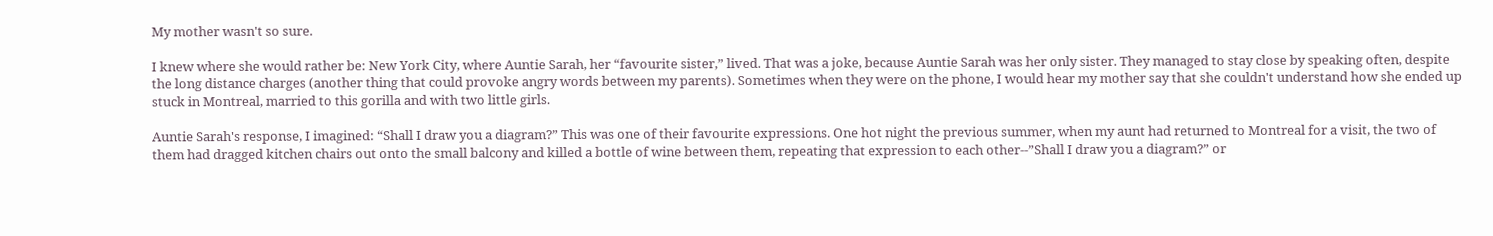My mother wasn't so sure.

I knew where she would rather be: New York City, where Auntie Sarah, her “favourite sister,” lived. That was a joke, because Auntie Sarah was her only sister. They managed to stay close by speaking often, despite the long distance charges (another thing that could provoke angry words between my parents). Sometimes when they were on the phone, I would hear my mother say that she couldn't understand how she ended up stuck in Montreal, married to this gorilla and with two little girls.

Auntie Sarah's response, I imagined: “Shall I draw you a diagram?” This was one of their favourite expressions. One hot night the previous summer, when my aunt had returned to Montreal for a visit, the two of them had dragged kitchen chairs out onto the small balcony and killed a bottle of wine between them, repeating that expression to each other--”Shall I draw you a diagram?” or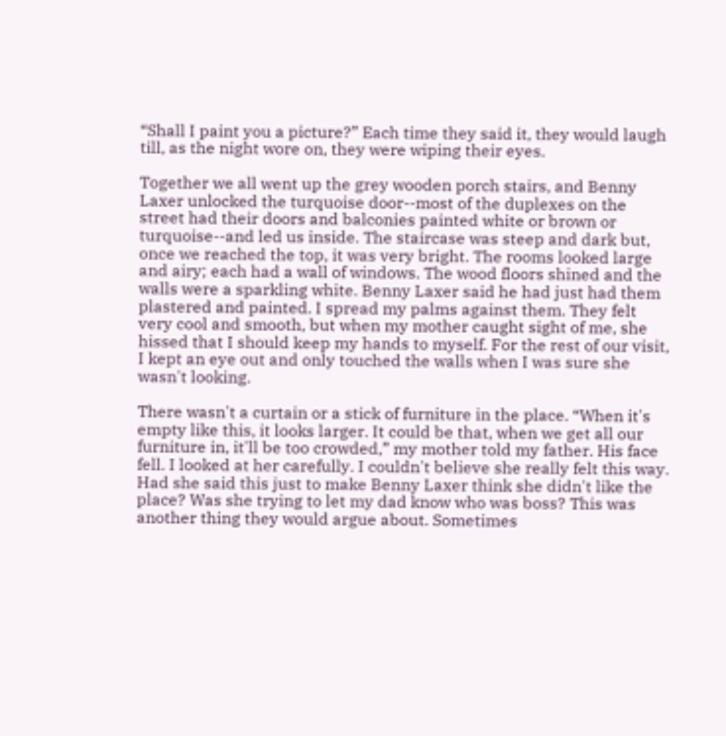“Shall I paint you a picture?” Each time they said it, they would laugh till, as the night wore on, they were wiping their eyes.

Together we all went up the grey wooden porch stairs, and Benny Laxer unlocked the turquoise door--most of the duplexes on the street had their doors and balconies painted white or brown or turquoise--and led us inside. The staircase was steep and dark but, once we reached the top, it was very bright. The rooms looked large and airy; each had a wall of windows. The wood floors shined and the walls were a sparkling white. Benny Laxer said he had just had them plastered and painted. I spread my palms against them. They felt very cool and smooth, but when my mother caught sight of me, she hissed that I should keep my hands to myself. For the rest of our visit, I kept an eye out and only touched the walls when I was sure she wasn't looking.

There wasn't a curtain or a stick of furniture in the place. “When it's empty like this, it looks larger. It could be that, when we get all our furniture in, it'll be too crowded,” my mother told my father. His face fell. I looked at her carefully. I couldn't believe she really felt this way. Had she said this just to make Benny Laxer think she didn't like the place? Was she trying to let my dad know who was boss? This was another thing they would argue about. Sometimes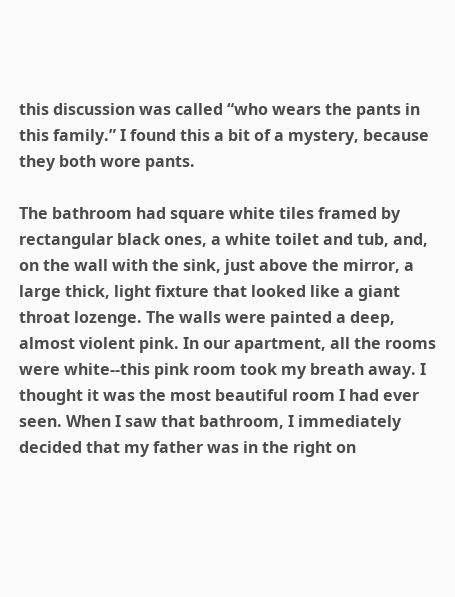this discussion was called “who wears the pants in this family.” I found this a bit of a mystery, because they both wore pants.

The bathroom had square white tiles framed by rectangular black ones, a white toilet and tub, and, on the wall with the sink, just above the mirror, a large thick, light fixture that looked like a giant throat lozenge. The walls were painted a deep, almost violent pink. In our apartment, all the rooms were white--this pink room took my breath away. I thought it was the most beautiful room I had ever seen. When I saw that bathroom, I immediately decided that my father was in the right on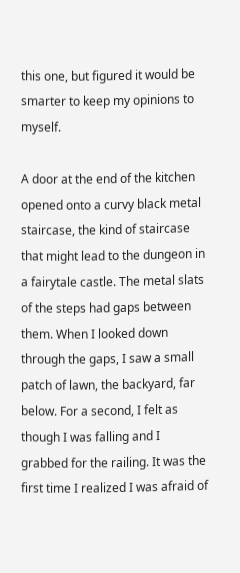this one, but figured it would be smarter to keep my opinions to myself.

A door at the end of the kitchen opened onto a curvy black metal staircase, the kind of staircase that might lead to the dungeon in a fairytale castle. The metal slats of the steps had gaps between them. When I looked down through the gaps, I saw a small patch of lawn, the backyard, far below. For a second, I felt as though I was falling and I grabbed for the railing. It was the first time I realized I was afraid of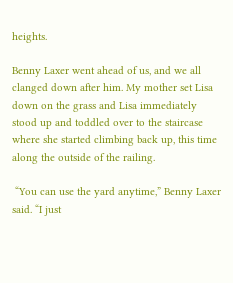heights.

Benny Laxer went ahead of us, and we all clanged down after him. My mother set Lisa down on the grass and Lisa immediately stood up and toddled over to the staircase where she started climbing back up, this time along the outside of the railing.

 “You can use the yard anytime,” Benny Laxer said. “I just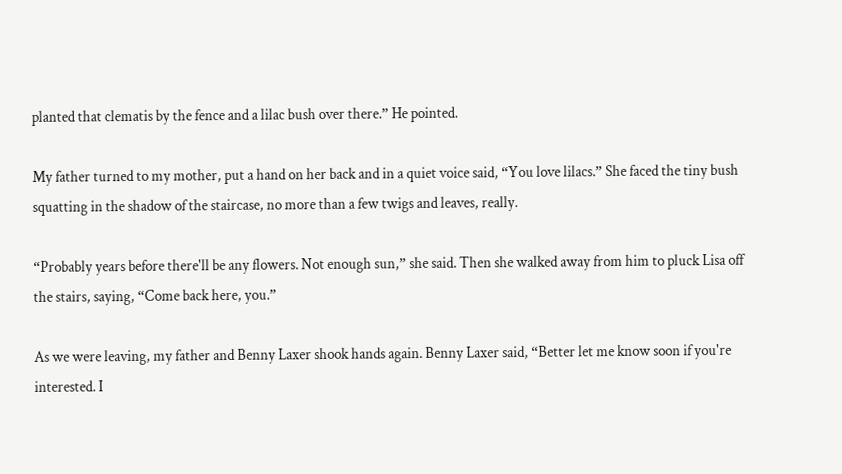planted that clematis by the fence and a lilac bush over there.” He pointed.

My father turned to my mother, put a hand on her back and in a quiet voice said, “You love lilacs.” She faced the tiny bush squatting in the shadow of the staircase, no more than a few twigs and leaves, really.

“Probably years before there'll be any flowers. Not enough sun,” she said. Then she walked away from him to pluck Lisa off the stairs, saying, “Come back here, you.”

As we were leaving, my father and Benny Laxer shook hands again. Benny Laxer said, “Better let me know soon if you're interested. I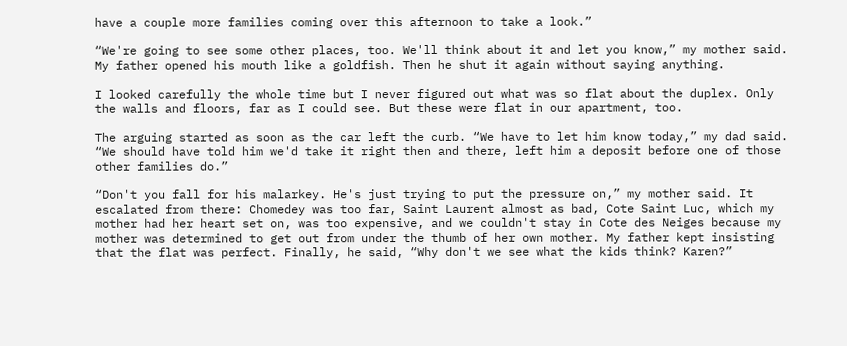have a couple more families coming over this afternoon to take a look.”

“We're going to see some other places, too. We'll think about it and let you know,” my mother said. My father opened his mouth like a goldfish. Then he shut it again without saying anything.

I looked carefully the whole time but I never figured out what was so flat about the duplex. Only the walls and floors, far as I could see. But these were flat in our apartment, too.

The arguing started as soon as the car left the curb. “We have to let him know today,” my dad said. “We should have told him we'd take it right then and there, left him a deposit before one of those other families do.”

“Don't you fall for his malarkey. He's just trying to put the pressure on,” my mother said. It escalated from there: Chomedey was too far, Saint Laurent almost as bad, Cote Saint Luc, which my mother had her heart set on, was too expensive, and we couldn't stay in Cote des Neiges because my mother was determined to get out from under the thumb of her own mother. My father kept insisting that the flat was perfect. Finally, he said, “Why don't we see what the kids think? Karen?”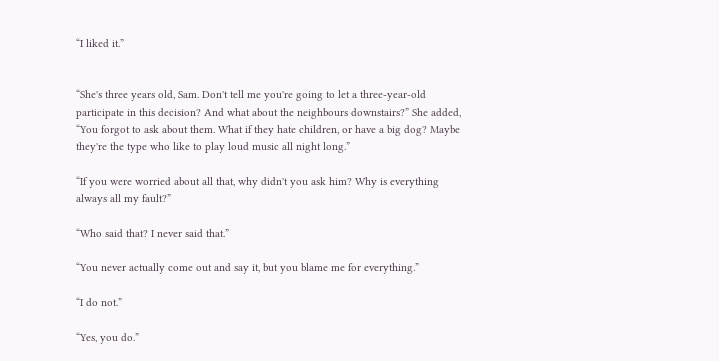“I liked it.”


“She's three years old, Sam. Don't tell me you're going to let a three-year-old participate in this decision? And what about the neighbours downstairs?” She added, “You forgot to ask about them. What if they hate children, or have a big dog? Maybe they're the type who like to play loud music all night long.”

“If you were worried about all that, why didn't you ask him? Why is everything always all my fault?”

“Who said that? I never said that.”

“You never actually come out and say it, but you blame me for everything.”

“I do not.”

“Yes, you do.”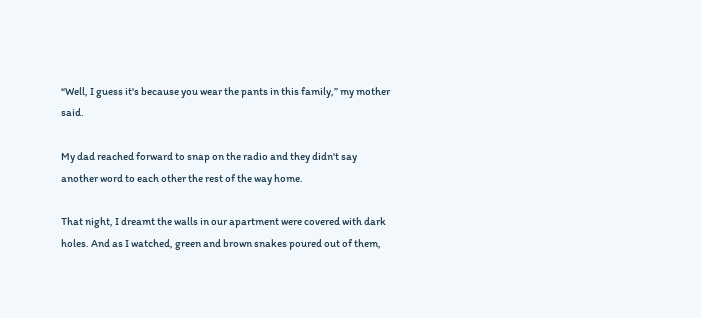“Well, I guess it's because you wear the pants in this family,” my mother said.

My dad reached forward to snap on the radio and they didn't say another word to each other the rest of the way home.

That night, I dreamt the walls in our apartment were covered with dark holes. And as I watched, green and brown snakes poured out of them,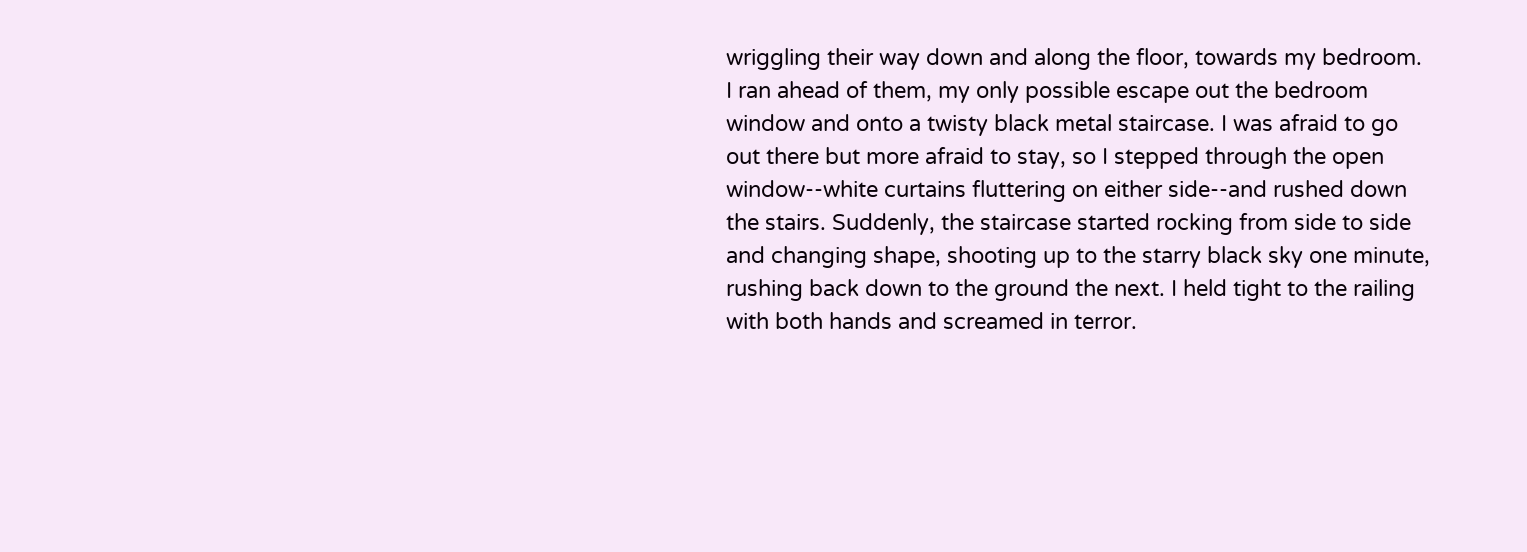wriggling their way down and along the floor, towards my bedroom. I ran ahead of them, my only possible escape out the bedroom window and onto a twisty black metal staircase. I was afraid to go out there but more afraid to stay, so I stepped through the open window--white curtains fluttering on either side--and rushed down the stairs. Suddenly, the staircase started rocking from side to side and changing shape, shooting up to the starry black sky one minute, rushing back down to the ground the next. I held tight to the railing with both hands and screamed in terror.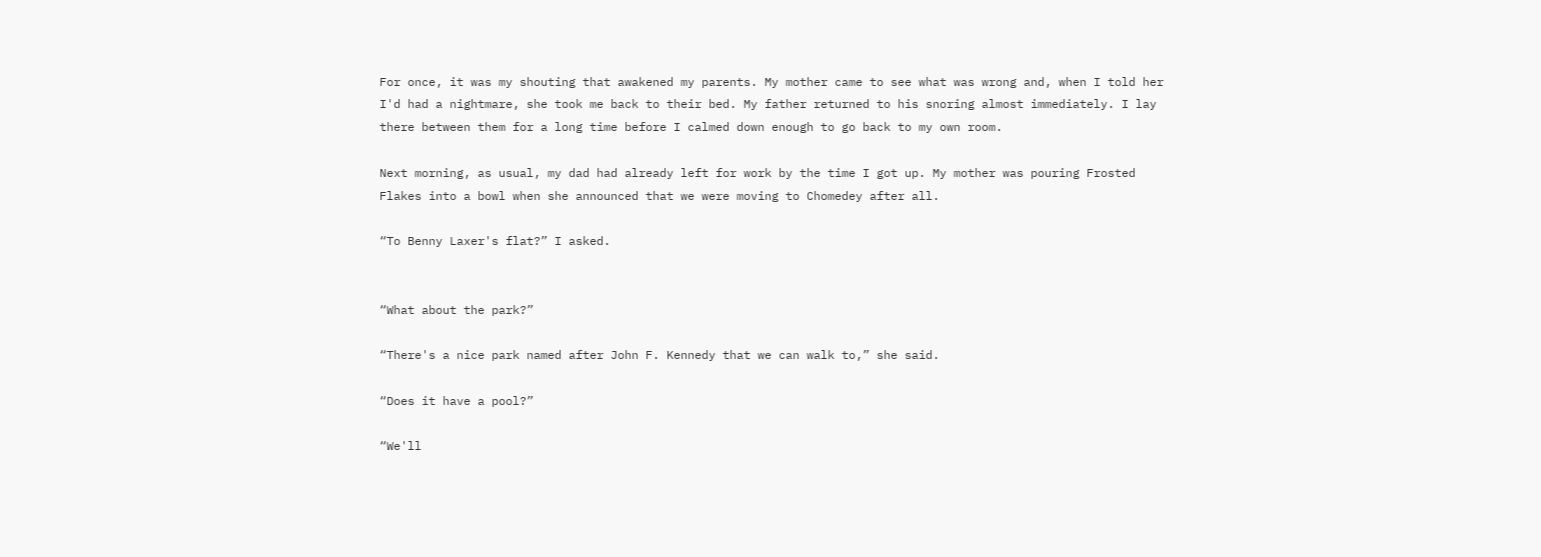For once, it was my shouting that awakened my parents. My mother came to see what was wrong and, when I told her I'd had a nightmare, she took me back to their bed. My father returned to his snoring almost immediately. I lay there between them for a long time before I calmed down enough to go back to my own room.

Next morning, as usual, my dad had already left for work by the time I got up. My mother was pouring Frosted Flakes into a bowl when she announced that we were moving to Chomedey after all.

“To Benny Laxer's flat?” I asked.


“What about the park?”

“There's a nice park named after John F. Kennedy that we can walk to,” she said.

“Does it have a pool?”

“We'll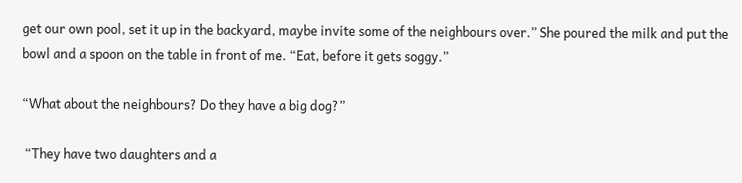get our own pool, set it up in the backyard, maybe invite some of the neighbours over.” She poured the milk and put the bowl and a spoon on the table in front of me. “Eat, before it gets soggy.”

“What about the neighbours? Do they have a big dog?”

 “They have two daughters and a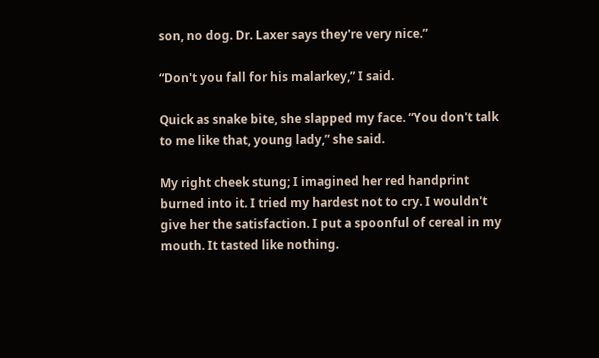son, no dog. Dr. Laxer says they're very nice.”

“Don't you fall for his malarkey,” I said.

Quick as snake bite, she slapped my face. “You don't talk to me like that, young lady,” she said.

My right cheek stung; I imagined her red handprint burned into it. I tried my hardest not to cry. I wouldn't give her the satisfaction. I put a spoonful of cereal in my mouth. It tasted like nothing.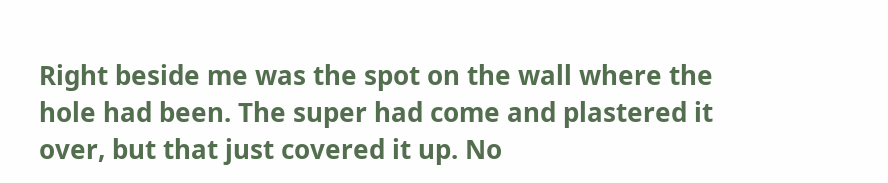Right beside me was the spot on the wall where the hole had been. The super had come and plastered it over, but that just covered it up. No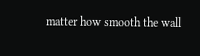matter how smooth the wall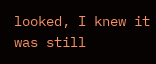looked, I knew it was still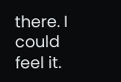there. I could feel it.